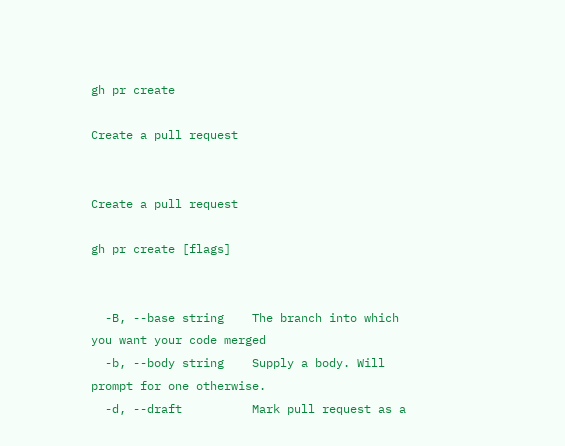gh pr create

Create a pull request


Create a pull request

gh pr create [flags]


  -B, --base string    The branch into which you want your code merged
  -b, --body string    Supply a body. Will prompt for one otherwise.
  -d, --draft          Mark pull request as a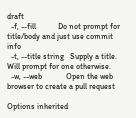draft
  -f, --fill           Do not prompt for title/body and just use commit info
  -t, --title string   Supply a title. Will prompt for one otherwise.
  -w, --web            Open the web browser to create a pull request

Options inherited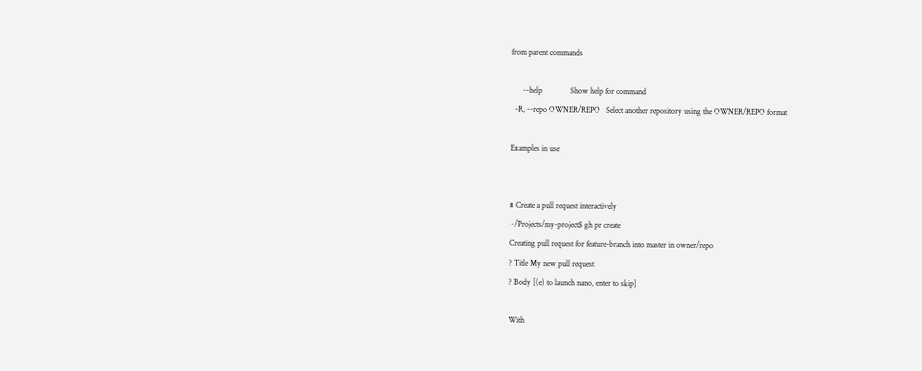from parent commands

      --help              Show help for command
  -R, --repo OWNER/REPO   Select another repository using the OWNER/REPO format

Examples in use


# Create a pull request interactively
~/Projects/my-project$ gh pr create
Creating pull request for feature-branch into master in owner/repo
? Title My new pull request
? Body [(e) to launch nano, enter to skip]

With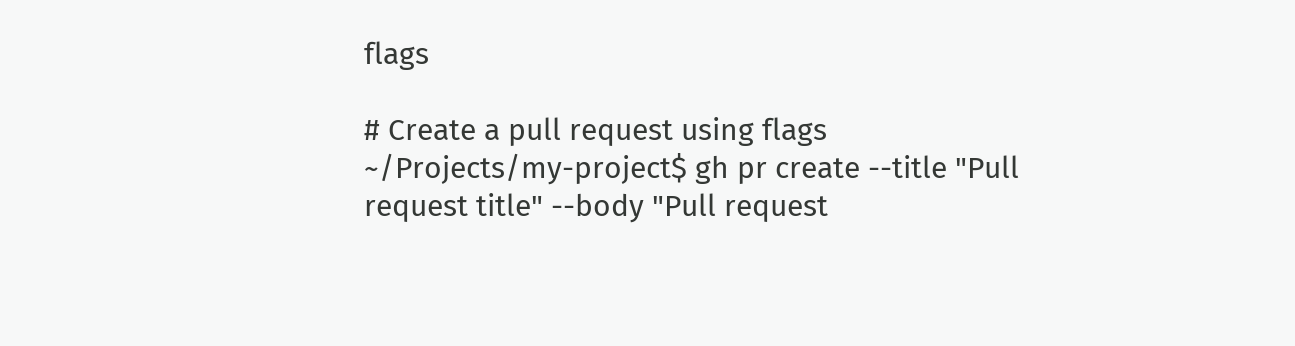flags

# Create a pull request using flags
~/Projects/my-project$ gh pr create --title "Pull request title" --body "Pull request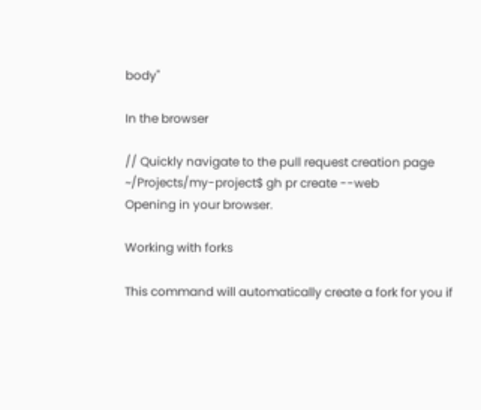body"

In the browser

// Quickly navigate to the pull request creation page
~/Projects/my-project$ gh pr create --web
Opening in your browser.

Working with forks

This command will automatically create a fork for you if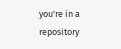you're in a repository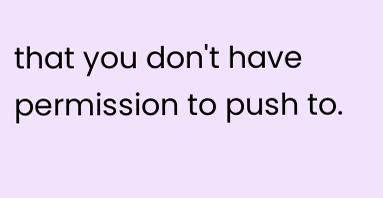that you don't have permission to push to.